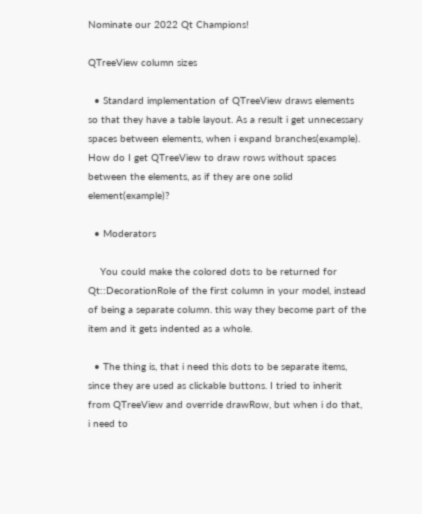Nominate our 2022 Qt Champions!

QTreeView column sizes

  • Standard implementation of QTreeView draws elements so that they have a table layout. As a result i get unnecessary spaces between elements, when i expand branches(example). How do I get QTreeView to draw rows without spaces between the elements, as if they are one solid element(example)?

  • Moderators

    You could make the colored dots to be returned for Qt::DecorationRole of the first column in your model, instead of being a separate column. this way they become part of the item and it gets indented as a whole.

  • The thing is, that i need this dots to be separate items, since they are used as clickable buttons. I tried to inherit from QTreeView and override drawRow, but when i do that, i need to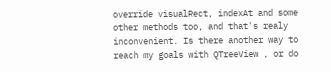override visualRect, indexAt and some other methods too, and that's realy inconvenient. Is there another way to reach my goals with QTreeView , or do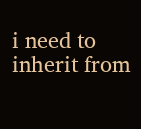i need to inherit from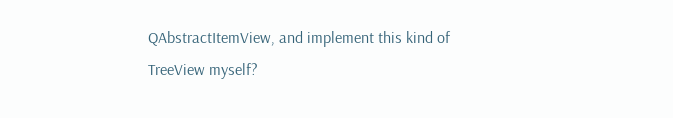QAbstractItemView, and implement this kind of TreeView myself?